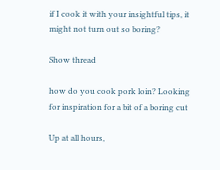if I cook it with your insightful tips, it might not turn out so boring?

Show thread

how do you cook pork loin? Looking for inspiration for a bit of a boring cut

Up at all hours,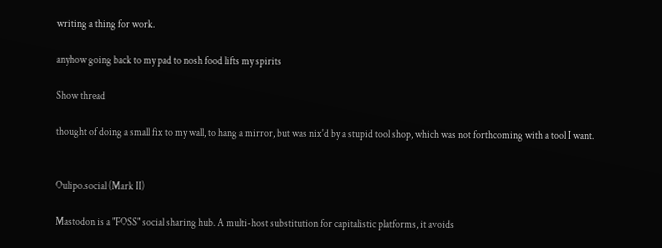writing a thing for work.

anyhow going back to my pad to nosh food lifts my spirits

Show thread

thought of doing a small fix to my wall, to hang a mirror, but was nix'd by a stupid tool shop, which was not forthcoming with a tool I want.


Oulipo.social (Mark II)

Mastodon is a "FOSS" social sharing hub. A multi-host substitution for capitalistic platforms, it avoids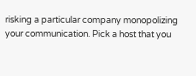risking a particular company monopolizing your communication. Pick a host that you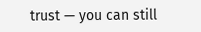trust — you can still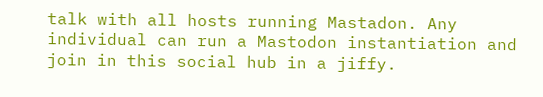talk with all hosts running Mastadon. Any individual can run a Mastodon instantiation and join in this social hub in a jiffy.